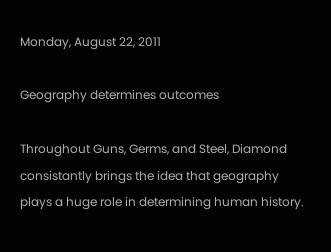Monday, August 22, 2011

Geography determines outcomes

Throughout Guns, Germs, and Steel, Diamond consistantly brings the idea that geography plays a huge role in determining human history.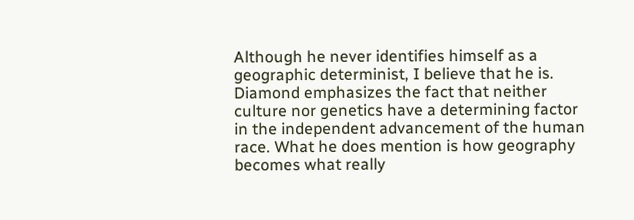Although he never identifies himself as a geographic determinist, I believe that he is. Diamond emphasizes the fact that neither culture nor genetics have a determining factor in the independent advancement of the human race. What he does mention is how geography becomes what really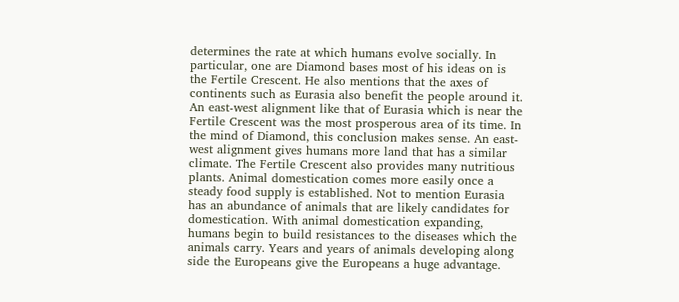determines the rate at which humans evolve socially. In particular, one are Diamond bases most of his ideas on is the Fertile Crescent. He also mentions that the axes of continents such as Eurasia also benefit the people around it. An east-west alignment like that of Eurasia which is near the Fertile Crescent was the most prosperous area of its time. In the mind of Diamond, this conclusion makes sense. An east-west alignment gives humans more land that has a similar climate. The Fertile Crescent also provides many nutritious plants. Animal domestication comes more easily once a steady food supply is established. Not to mention Eurasia has an abundance of animals that are likely candidates for domestication. With animal domestication expanding, humans begin to build resistances to the diseases which the animals carry. Years and years of animals developing along side the Europeans give the Europeans a huge advantage.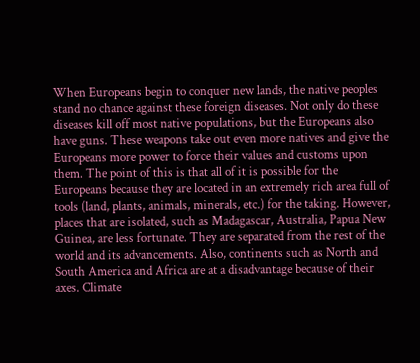When Europeans begin to conquer new lands, the native peoples stand no chance against these foreign diseases. Not only do these diseases kill off most native populations, but the Europeans also have guns. These weapons take out even more natives and give the Europeans more power to force their values and customs upon them. The point of this is that all of it is possible for the Europeans because they are located in an extremely rich area full of tools (land, plants, animals, minerals, etc.) for the taking. However, places that are isolated, such as Madagascar, Australia, Papua New Guinea, are less fortunate. They are separated from the rest of the world and its advancements. Also, continents such as North and South America and Africa are at a disadvantage because of their axes. Climate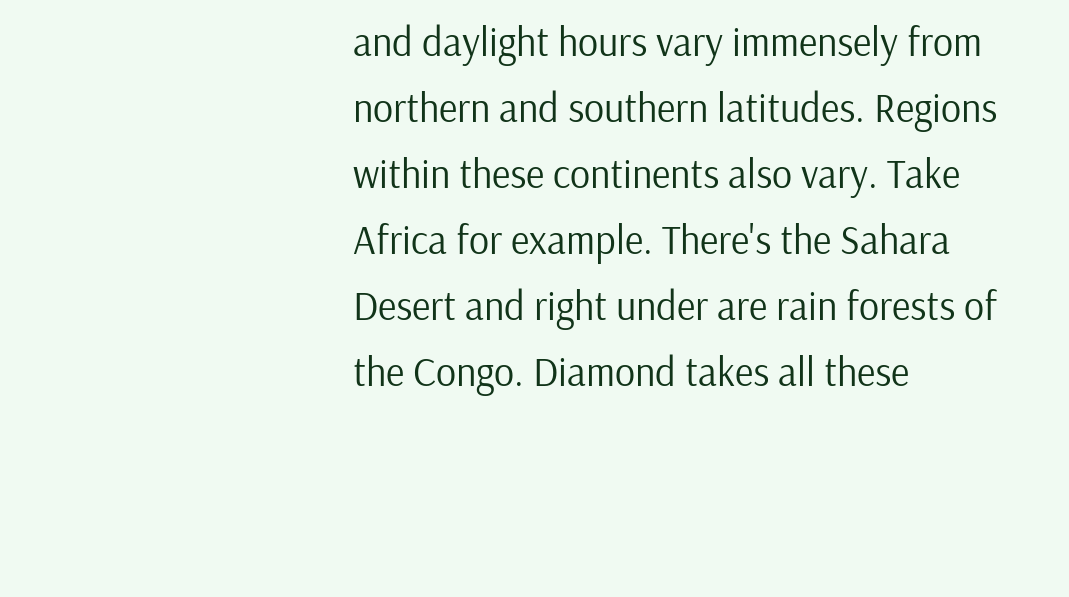and daylight hours vary immensely from northern and southern latitudes. Regions within these continents also vary. Take Africa for example. There's the Sahara Desert and right under are rain forests of the Congo. Diamond takes all these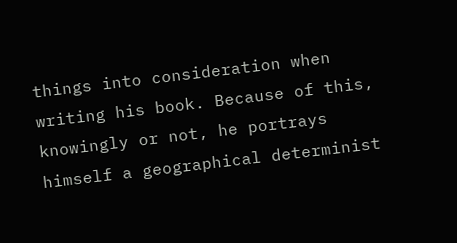things into consideration when writing his book. Because of this, knowingly or not, he portrays himself a geographical determinist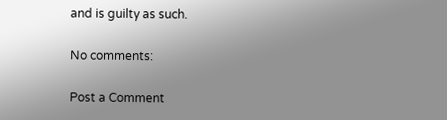and is guilty as such.

No comments:

Post a Comment